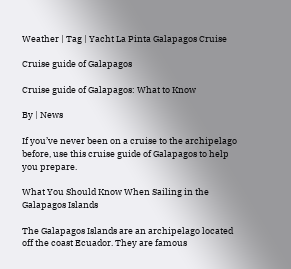Weather | Tag | Yacht La Pinta Galapagos Cruise

Cruise guide of Galapagos

Cruise guide of Galapagos: What to Know

By | News

If you’ve never been on a cruise to the archipelago before, use this cruise guide of Galapagos to help you prepare.

What You Should Know When Sailing in the Galapagos Islands

The Galapagos Islands are an archipelago located off the coast Ecuador. They are famous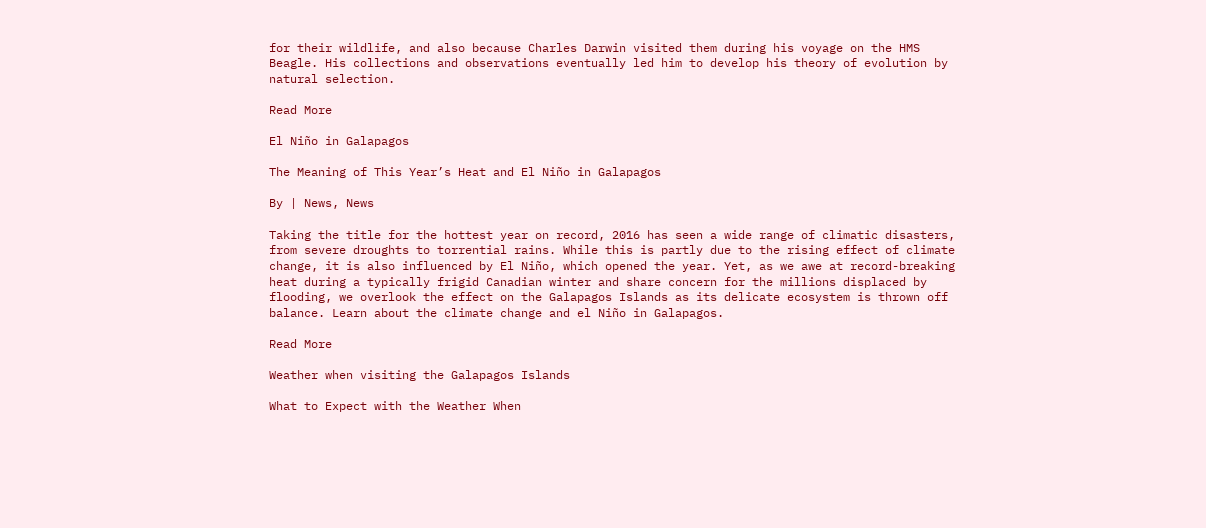for their wildlife, and also because Charles Darwin visited them during his voyage on the HMS Beagle. His collections and observations eventually led him to develop his theory of evolution by natural selection.

Read More

El Niño in Galapagos

The Meaning of This Year’s Heat and El Niño in Galapagos

By | News, News

Taking the title for the hottest year on record, 2016 has seen a wide range of climatic disasters, from severe droughts to torrential rains. While this is partly due to the rising effect of climate change, it is also influenced by El Niño, which opened the year. Yet, as we awe at record-breaking heat during a typically frigid Canadian winter and share concern for the millions displaced by flooding, we overlook the effect on the Galapagos Islands as its delicate ecosystem is thrown off balance. Learn about the climate change and el Niño in Galapagos.

Read More

Weather when visiting the Galapagos Islands

What to Expect with the Weather When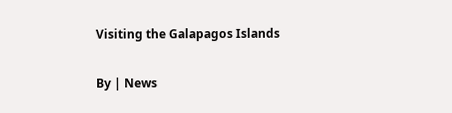Visiting the Galapagos Islands

By | News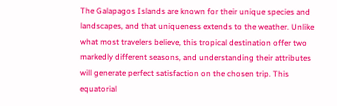The Galapagos Islands are known for their unique species and landscapes, and that uniqueness extends to the weather. Unlike what most travelers believe, this tropical destination offer two markedly different seasons, and understanding their attributes will generate perfect satisfaction on the chosen trip. This equatorial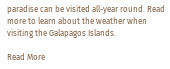paradise can be visited all-year round. Read more to learn about the weather when visiting the Galapagos Islands.

Read More